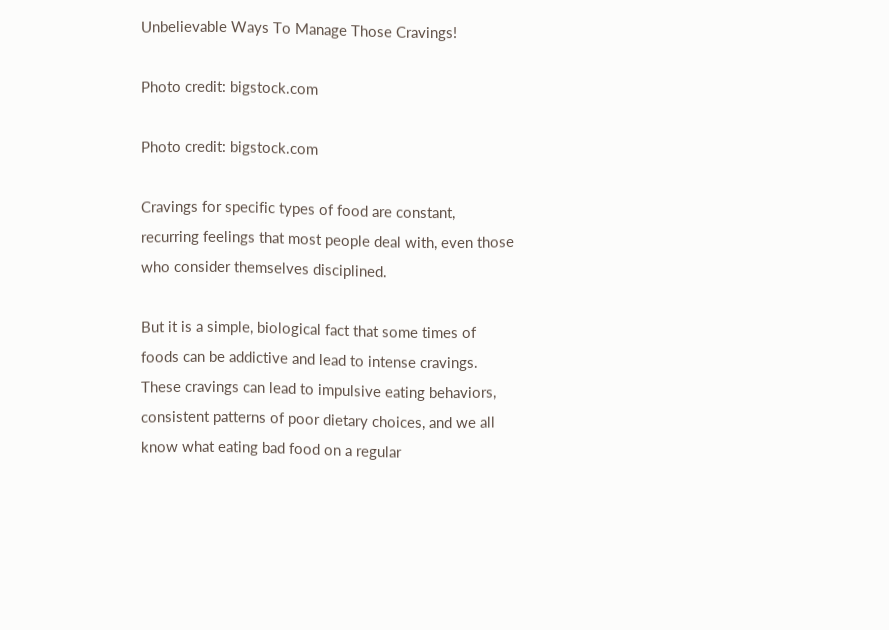Unbelievable Ways To Manage Those Cravings!

Photo credit: bigstock.com

Photo credit: bigstock.com

Cravings for specific types of food are constant, recurring feelings that most people deal with, even those who consider themselves disciplined.

But it is a simple, biological fact that some times of foods can be addictive and lead to intense cravings. These cravings can lead to impulsive eating behaviors, consistent patterns of poor dietary choices, and we all know what eating bad food on a regular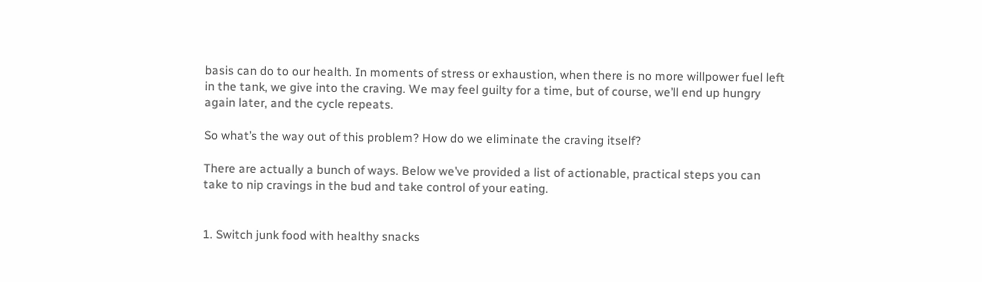basis can do to our health. In moments of stress or exhaustion, when there is no more willpower fuel left in the tank, we give into the craving. We may feel guilty for a time, but of course, we’ll end up hungry again later, and the cycle repeats.

So what’s the way out of this problem? How do we eliminate the craving itself?

There are actually a bunch of ways. Below we’ve provided a list of actionable, practical steps you can take to nip cravings in the bud and take control of your eating.


1. Switch junk food with healthy snacks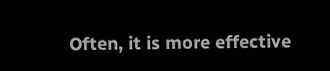Often, it is more effective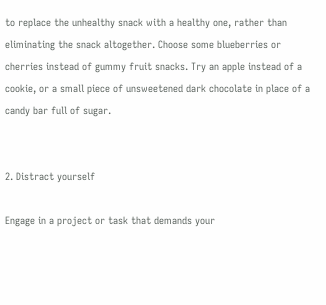to replace the unhealthy snack with a healthy one, rather than eliminating the snack altogether. Choose some blueberries or cherries instead of gummy fruit snacks. Try an apple instead of a cookie, or a small piece of unsweetened dark chocolate in place of a candy bar full of sugar.


2. Distract yourself

Engage in a project or task that demands your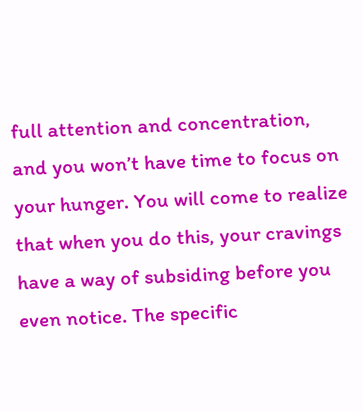full attention and concentration, and you won’t have time to focus on your hunger. You will come to realize that when you do this, your cravings have a way of subsiding before you even notice. The specific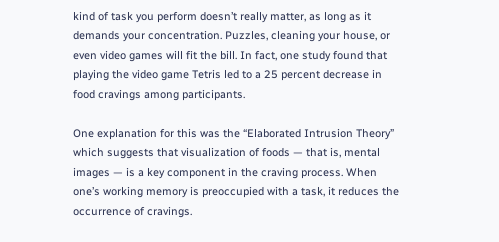kind of task you perform doesn’t really matter, as long as it demands your concentration. Puzzles, cleaning your house, or even video games will fit the bill. In fact, one study found that playing the video game Tetris led to a 25 percent decrease in food cravings among participants.

One explanation for this was the “Elaborated Intrusion Theory” which suggests that visualization of foods — that is, mental images — is a key component in the craving process. When one’s working memory is preoccupied with a task, it reduces the occurrence of cravings.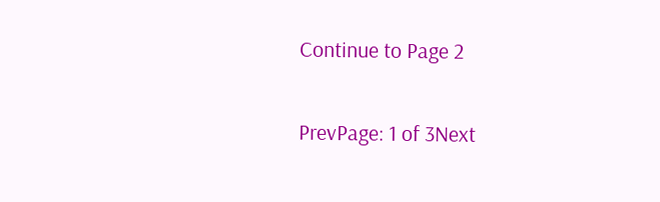Continue to Page 2

PrevPage: 1 of 3Next